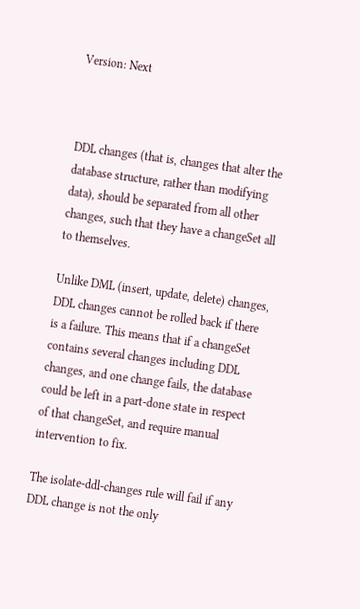Version: Next



DDL changes (that is, changes that alter the database structure, rather than modifying data), should be separated from all other changes, such that they have a changeSet all to themselves.

Unlike DML (insert, update, delete) changes, DDL changes cannot be rolled back if there is a failure. This means that if a changeSet contains several changes including DDL changes, and one change fails, the database could be left in a part-done state in respect of that changeSet, and require manual intervention to fix.

The isolate-ddl-changes rule will fail if any DDL change is not the only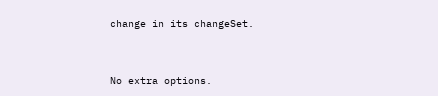change in its changeSet.


No extra options.